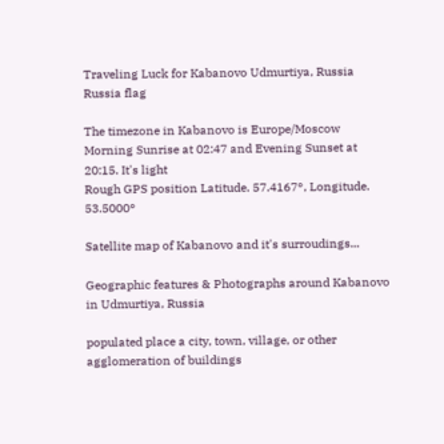Traveling Luck for Kabanovo Udmurtiya, Russia Russia flag

The timezone in Kabanovo is Europe/Moscow
Morning Sunrise at 02:47 and Evening Sunset at 20:15. It's light
Rough GPS position Latitude. 57.4167°, Longitude. 53.5000°

Satellite map of Kabanovo and it's surroudings...

Geographic features & Photographs around Kabanovo in Udmurtiya, Russia

populated place a city, town, village, or other agglomeration of buildings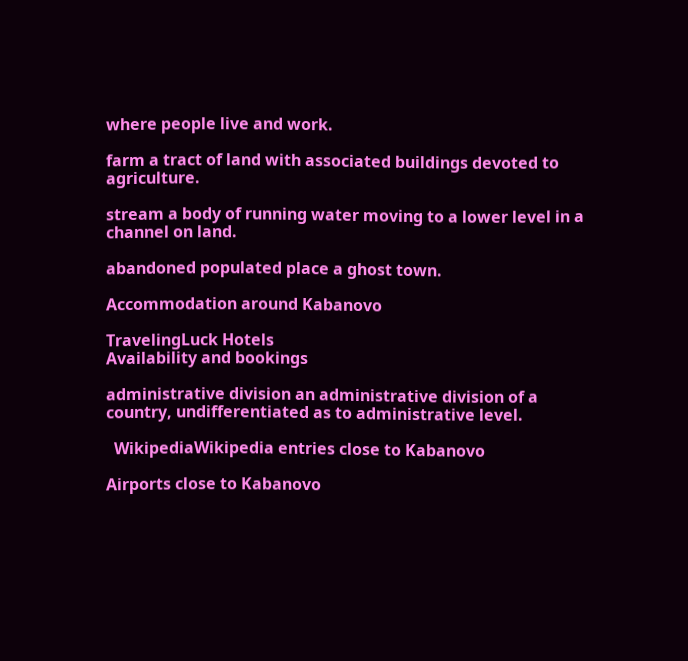where people live and work.

farm a tract of land with associated buildings devoted to agriculture.

stream a body of running water moving to a lower level in a channel on land.

abandoned populated place a ghost town.

Accommodation around Kabanovo

TravelingLuck Hotels
Availability and bookings

administrative division an administrative division of a country, undifferentiated as to administrative level.

  WikipediaWikipedia entries close to Kabanovo

Airports close to Kabanovo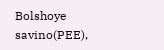Bolshoye savino(PEE),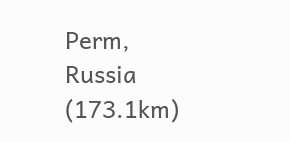Perm, Russia (173.1km)